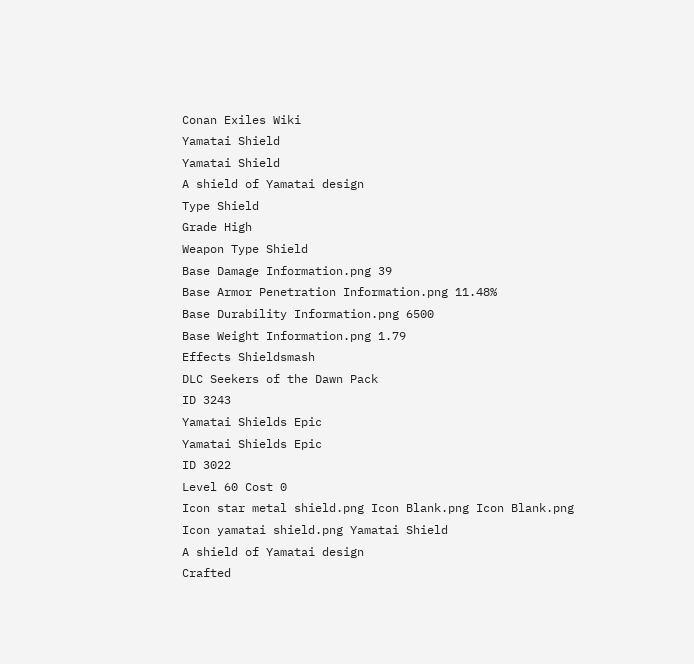Conan Exiles Wiki
Yamatai Shield
Yamatai Shield
A shield of Yamatai design
Type Shield
Grade High
Weapon Type Shield
Base Damage Information.png 39
Base Armor Penetration Information.png 11.48%
Base Durability Information.png 6500
Base Weight Information.png 1.79
Effects Shieldsmash
DLC Seekers of the Dawn Pack
ID 3243
Yamatai Shields Epic
Yamatai Shields Epic
ID 3022
Level 60 Cost 0
Icon star metal shield.png Icon Blank.png Icon Blank.png
Icon yamatai shield.png Yamatai Shield
A shield of Yamatai design
Crafted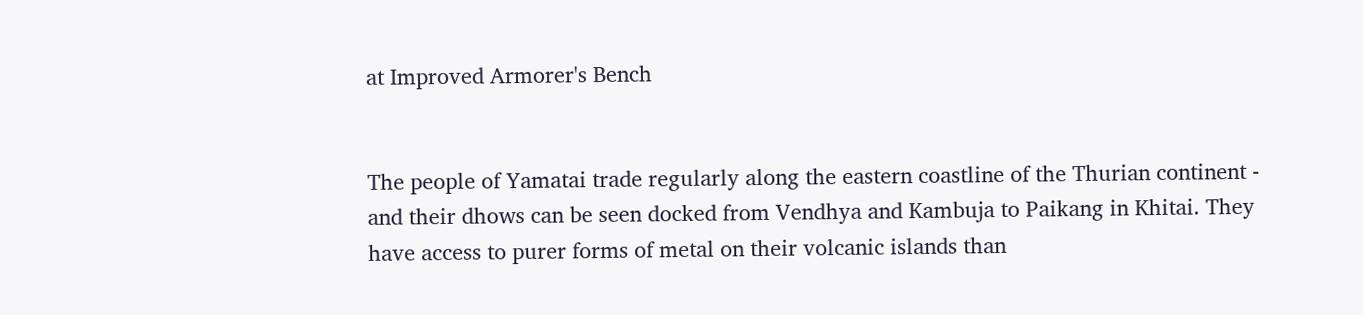at Improved Armorer's Bench


The people of Yamatai trade regularly along the eastern coastline of the Thurian continent - and their dhows can be seen docked from Vendhya and Kambuja to Paikang in Khitai. They have access to purer forms of metal on their volcanic islands than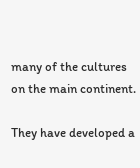many of the cultures on the main continent.

They have developed a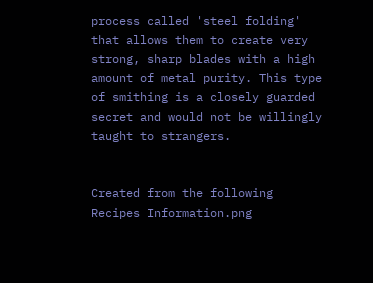process called 'steel folding' that allows them to create very strong, sharp blades with a high amount of metal purity. This type of smithing is a closely guarded secret and would not be willingly taught to strangers.


Created from the following Recipes Information.png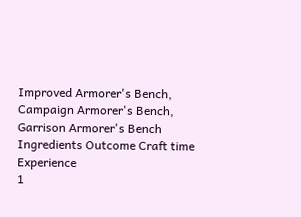Improved Armorer's Bench, Campaign Armorer's Bench,
Garrison Armorer's Bench
Ingredients Outcome Craft time Experience
1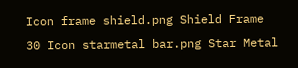Icon frame shield.png Shield Frame
30 Icon starmetal bar.png Star Metal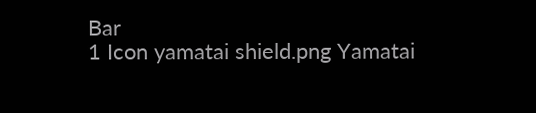Bar
1 Icon yamatai shield.png Yamatai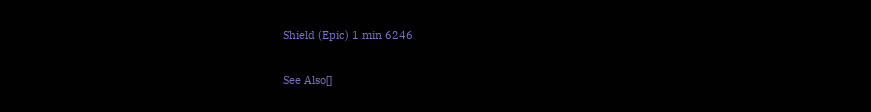Shield (Epic) 1 min 6246

See Also[]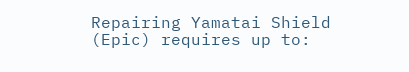Repairing Yamatai Shield (Epic) requires up to: